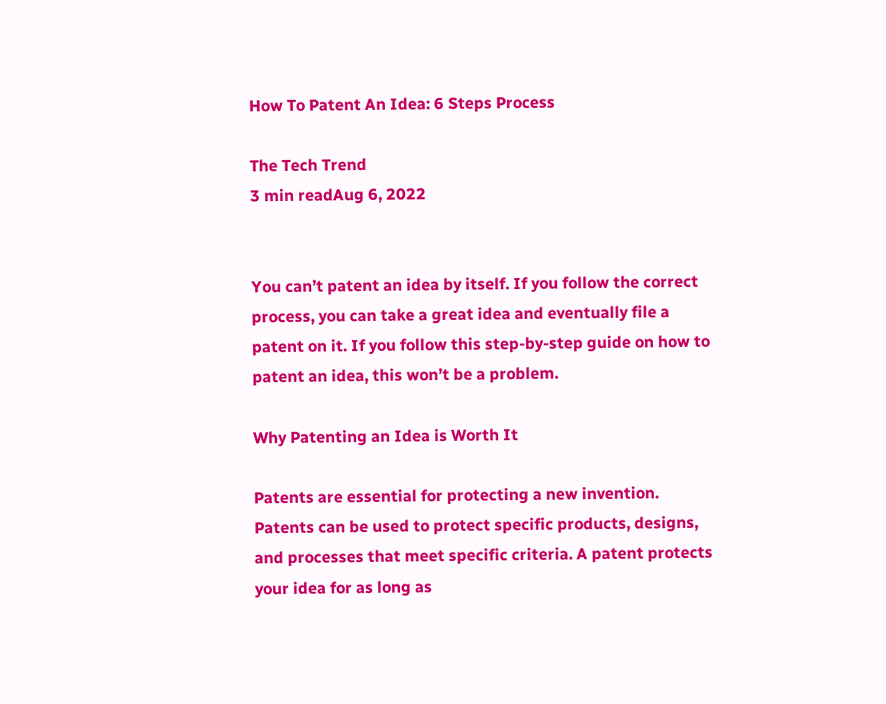How To Patent An Idea: 6 Steps Process

The Tech Trend
3 min readAug 6, 2022


You can’t patent an idea by itself. If you follow the correct process, you can take a great idea and eventually file a patent on it. If you follow this step-by-step guide on how to patent an idea, this won’t be a problem.

Why Patenting an Idea is Worth It

Patents are essential for protecting a new invention. Patents can be used to protect specific products, designs, and processes that meet specific criteria. A patent protects your idea for as long as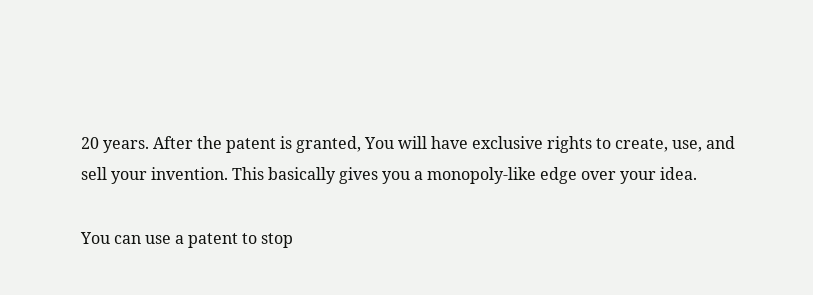20 years. After the patent is granted, You will have exclusive rights to create, use, and sell your invention. This basically gives you a monopoly-like edge over your idea.

You can use a patent to stop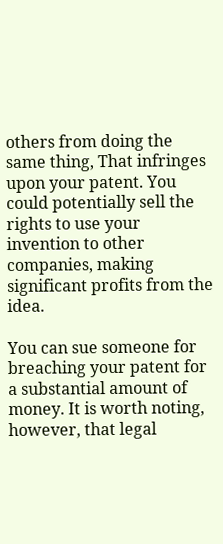others from doing the same thing, That infringes upon your patent. You could potentially sell the rights to use your invention to other companies, making significant profits from the idea.

You can sue someone for breaching your patent for a substantial amount of money. It is worth noting, however, that legal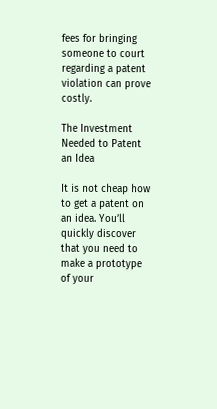fees for bringing someone to court regarding a patent violation can prove costly.

The Investment Needed to Patent an Idea

It is not cheap how to get a patent on an idea. You’ll quickly discover that you need to make a prototype of your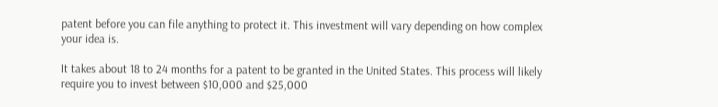patent before you can file anything to protect it. This investment will vary depending on how complex your idea is.

It takes about 18 to 24 months for a patent to be granted in the United States. This process will likely require you to invest between $10,000 and $25,000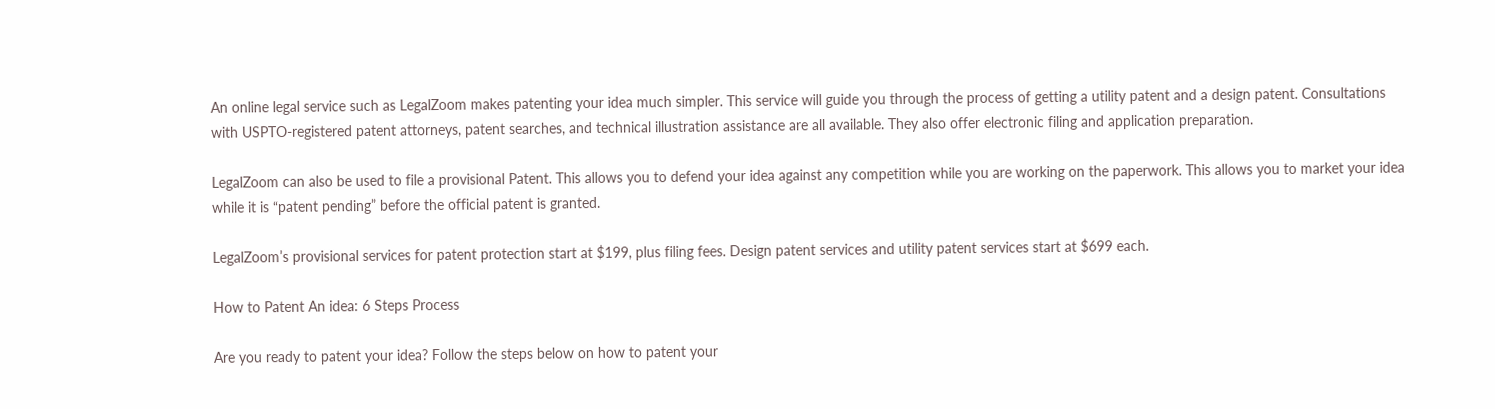An online legal service such as LegalZoom makes patenting your idea much simpler. This service will guide you through the process of getting a utility patent and a design patent. Consultations with USPTO-registered patent attorneys, patent searches, and technical illustration assistance are all available. They also offer electronic filing and application preparation.

LegalZoom can also be used to file a provisional Patent. This allows you to defend your idea against any competition while you are working on the paperwork. This allows you to market your idea while it is “patent pending” before the official patent is granted.

LegalZoom’s provisional services for patent protection start at $199, plus filing fees. Design patent services and utility patent services start at $699 each.

How to Patent An idea: 6 Steps Process

Are you ready to patent your idea? Follow the steps below on how to patent your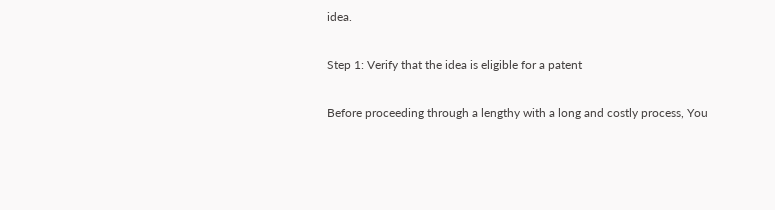idea.

Step 1: Verify that the idea is eligible for a patent

Before proceeding through a lengthy with a long and costly process, You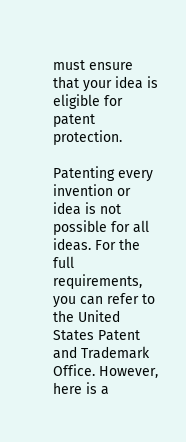must ensure that your idea is eligible for patent protection.

Patenting every invention or idea is not possible for all ideas. For the full requirements, you can refer to the United States Patent and Trademark Office. However, here is a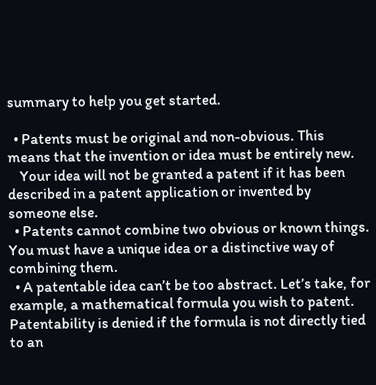summary to help you get started.

  • Patents must be original and non-obvious. This means that the invention or idea must be entirely new.
    Your idea will not be granted a patent if it has been described in a patent application or invented by someone else.
  • Patents cannot combine two obvious or known things. You must have a unique idea or a distinctive way of combining them.
  • A patentable idea can’t be too abstract. Let’s take, for example, a mathematical formula you wish to patent. Patentability is denied if the formula is not directly tied to an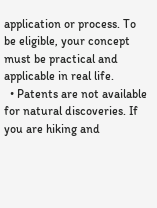application or process. To be eligible, your concept must be practical and applicable in real life.
  • Patents are not available for natural discoveries. If you are hiking and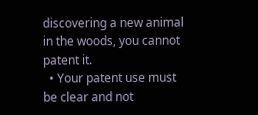discovering a new animal in the woods, you cannot patent it.
  • Your patent use must be clear and not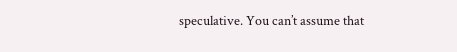speculative. You can’t assume that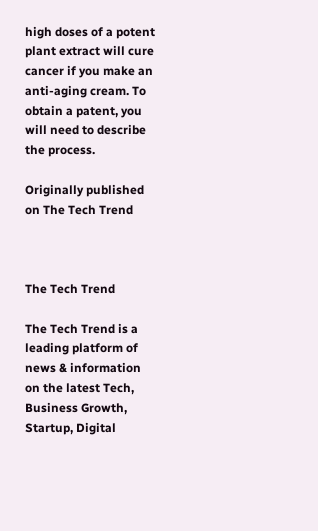high doses of a potent plant extract will cure cancer if you make an anti-aging cream. To obtain a patent, you will need to describe the process.

Originally published on The Tech Trend



The Tech Trend

The Tech Trend is a leading platform of news & information on the latest Tech, Business Growth, Startup, Digital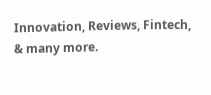Innovation, Reviews, Fintech, & many more.